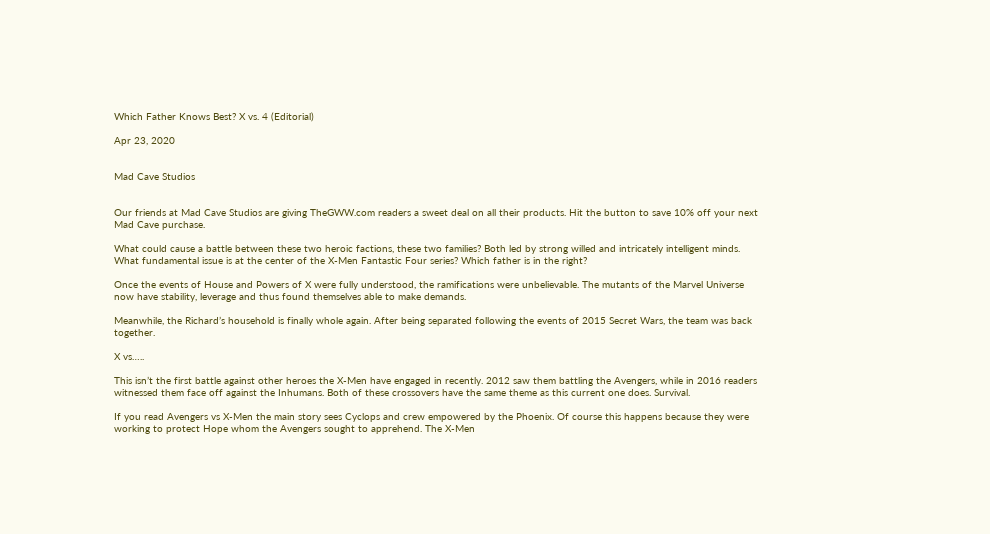Which Father Knows Best? X vs. 4 (Editorial)

Apr 23, 2020


Mad Cave Studios


Our friends at Mad Cave Studios are giving TheGWW.com readers a sweet deal on all their products. Hit the button to save 10% off your next Mad Cave purchase.

What could cause a battle between these two heroic factions, these two families? Both led by strong willed and intricately intelligent minds. What fundamental issue is at the center of the X-Men Fantastic Four series? Which father is in the right?

Once the events of House and Powers of X were fully understood, the ramifications were unbelievable. The mutants of the Marvel Universe now have stability, leverage and thus found themselves able to make demands.

Meanwhile, the Richard’s household is finally whole again. After being separated following the events of 2015 Secret Wars, the team was back together.

X vs…..

This isn’t the first battle against other heroes the X-Men have engaged in recently. 2012 saw them battling the Avengers, while in 2016 readers witnessed them face off against the Inhumans. Both of these crossovers have the same theme as this current one does. Survival.

If you read Avengers vs X-Men the main story sees Cyclops and crew empowered by the Phoenix. Of course this happens because they were working to protect Hope whom the Avengers sought to apprehend. The X-Men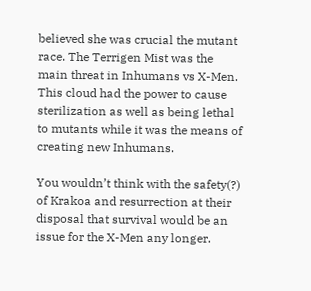believed she was crucial the mutant race. The Terrigen Mist was the main threat in Inhumans vs X-Men. This cloud had the power to cause sterilization as well as being lethal to mutants while it was the means of creating new Inhumans.

You wouldn’t think with the safety(?) of Krakoa and resurrection at their disposal that survival would be an issue for the X-Men any longer.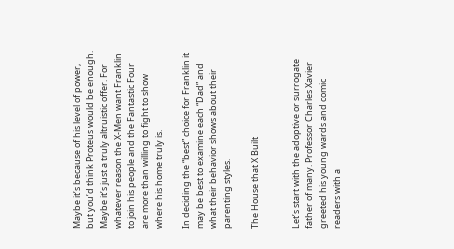Maybe it’s because of his level of power, but you’d think Proteus would be enough. Maybe it’s just a truly altruistic offer. For whatever reason the X-Men want Franklin to join his people and the Fantastic Four are more than willing to fight to show where his home truly is.

In deciding the “best” choice for Franklin it may be best to examine each “Dad” and what their behavior shows about their parenting styles.

The House that X Built


Let’s start with the adoptive or surrogate father of many. Professor Charles Xavier greeted his young wards and comic readers with a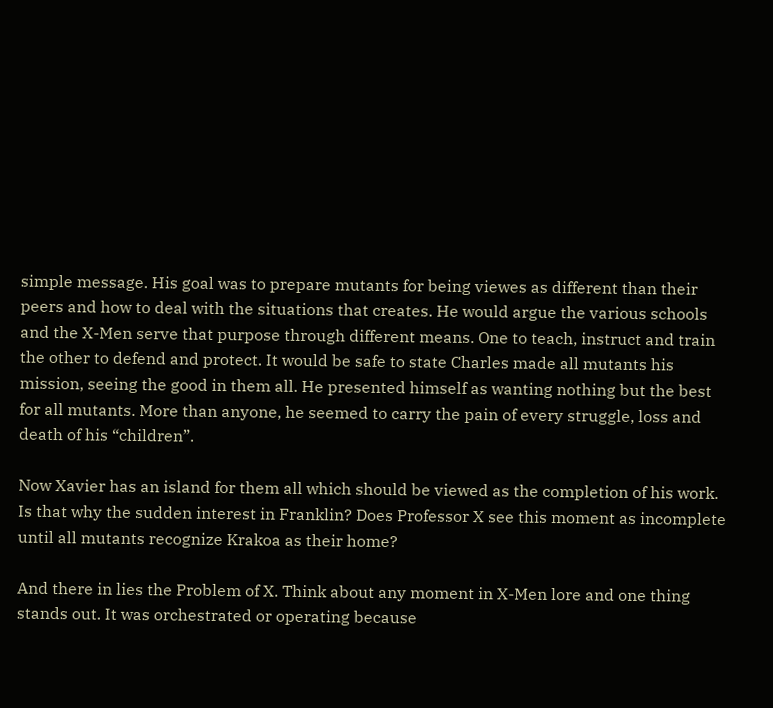simple message. His goal was to prepare mutants for being viewes as different than their peers and how to deal with the situations that creates. He would argue the various schools and the X-Men serve that purpose through different means. One to teach, instruct and train the other to defend and protect. It would be safe to state Charles made all mutants his mission, seeing the good in them all. He presented himself as wanting nothing but the best for all mutants. More than anyone, he seemed to carry the pain of every struggle, loss and death of his “children”.

Now Xavier has an island for them all which should be viewed as the completion of his work. Is that why the sudden interest in Franklin? Does Professor X see this moment as incomplete until all mutants recognize Krakoa as their home?

And there in lies the Problem of X. Think about any moment in X-Men lore and one thing stands out. It was orchestrated or operating because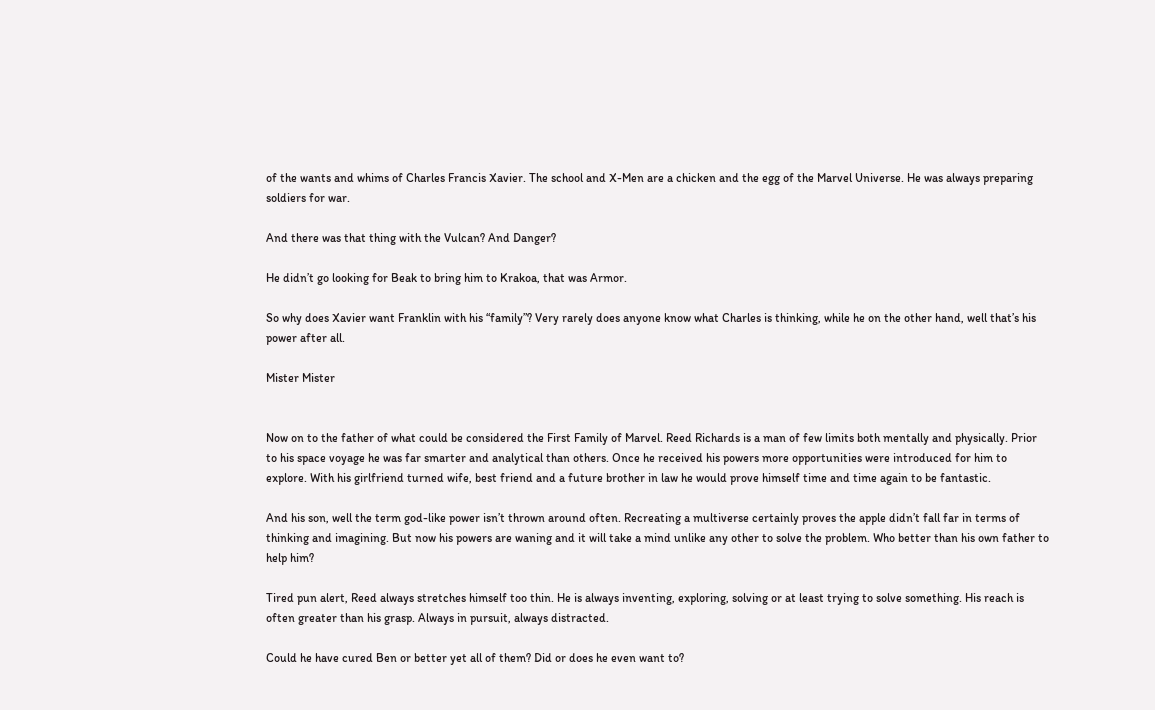of the wants and whims of Charles Francis Xavier. The school and X-Men are a chicken and the egg of the Marvel Universe. He was always preparing soldiers for war.

And there was that thing with the Vulcan? And Danger?

He didn’t go looking for Beak to bring him to Krakoa, that was Armor.

So why does Xavier want Franklin with his “family”? Very rarely does anyone know what Charles is thinking, while he on the other hand, well that’s his power after all.

Mister Mister


Now on to the father of what could be considered the First Family of Marvel. Reed Richards is a man of few limits both mentally and physically. Prior to his space voyage he was far smarter and analytical than others. Once he received his powers more opportunities were introduced for him to explore. With his girlfriend turned wife, best friend and a future brother in law he would prove himself time and time again to be fantastic.

And his son, well the term god-like power isn’t thrown around often. Recreating a multiverse certainly proves the apple didn’t fall far in terms of thinking and imagining. But now his powers are waning and it will take a mind unlike any other to solve the problem. Who better than his own father to help him?

Tired pun alert, Reed always stretches himself too thin. He is always inventing, exploring, solving or at least trying to solve something. His reach is often greater than his grasp. Always in pursuit, always distracted.

Could he have cured Ben or better yet all of them? Did or does he even want to?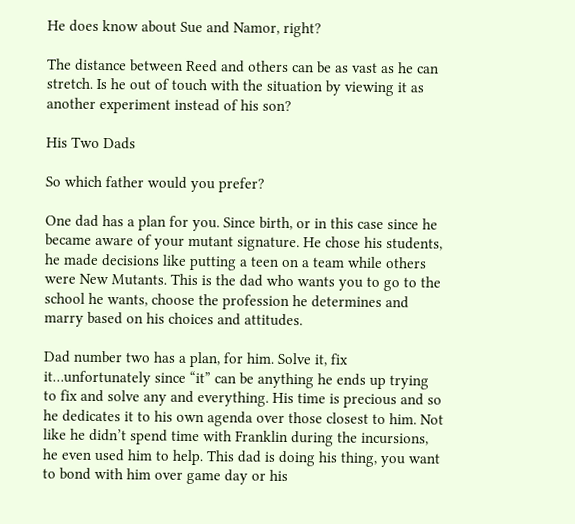He does know about Sue and Namor, right?

The distance between Reed and others can be as vast as he can stretch. Is he out of touch with the situation by viewing it as another experiment instead of his son?

His Two Dads

So which father would you prefer?

One dad has a plan for you. Since birth, or in this case since he became aware of your mutant signature. He chose his students, he made decisions like putting a teen on a team while others were New Mutants. This is the dad who wants you to go to the school he wants, choose the profession he determines and marry based on his choices and attitudes.

Dad number two has a plan, for him. Solve it, fix it…unfortunately since “it” can be anything he ends up trying to fix and solve any and everything. His time is precious and so he dedicates it to his own agenda over those closest to him. Not like he didn’t spend time with Franklin during the incursions, he even used him to help. This dad is doing his thing, you want to bond with him over game day or his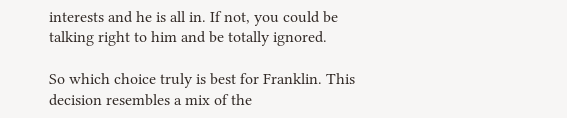interests and he is all in. If not, you could be talking right to him and be totally ignored.

So which choice truly is best for Franklin. This decision resembles a mix of the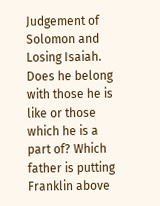Judgement of Solomon and Losing Isaiah. Does he belong with those he is like or those which he is a part of? Which father is putting Franklin above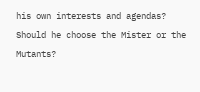his own interests and agendas? Should he choose the Mister or the Mutants?